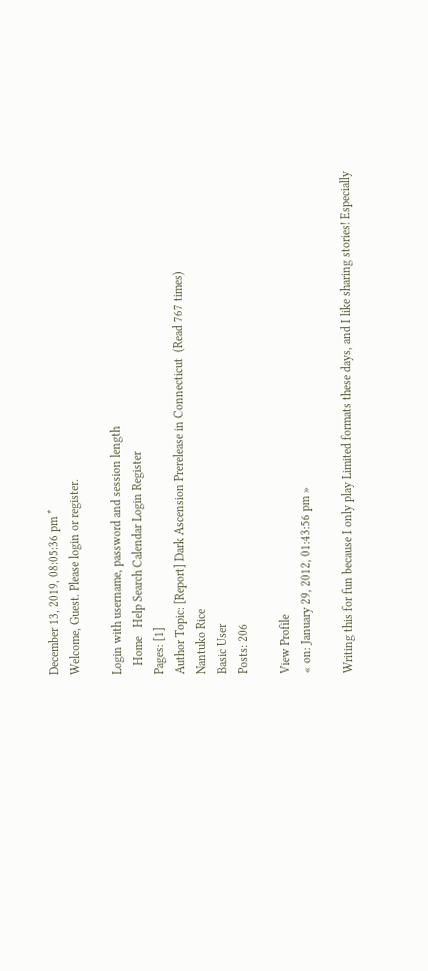December 13, 2019, 08:05:36 pm *
Welcome, Guest. Please login or register.

Login with username, password and session length
   Home   Help Search Calendar Login Register
Pages: [1]
Author Topic: [Report] Dark Ascension Prerelease in Connecticut  (Read 767 times)
Nantuko Rice
Basic User
Posts: 206

View Profile
« on: January 29, 2012, 01:43:56 pm »

Writing this for fun because I only play Limited formats these days, and I like sharing stories! Especially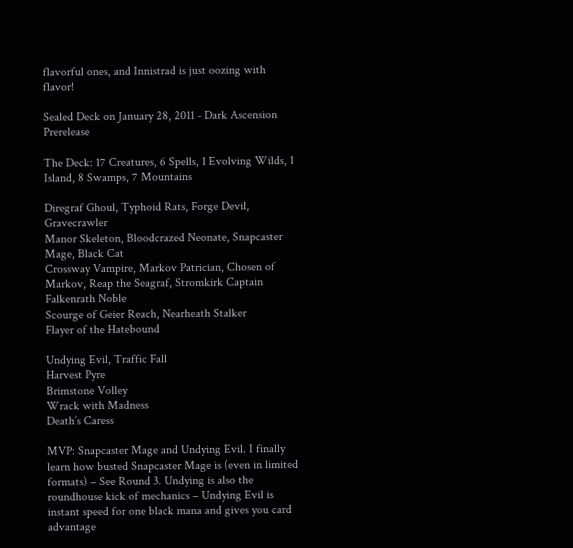flavorful ones, and Innistrad is just oozing with flavor!

Sealed Deck on January 28, 2011 - Dark Ascension Prerelease

The Deck: 17 Creatures, 6 Spells, 1 Evolving Wilds, 1 Island, 8 Swamps, 7 Mountains

Diregraf Ghoul, Typhoid Rats, Forge Devil, Gravecrawler
Manor Skeleton, Bloodcrazed Neonate, Snapcaster Mage, Black Cat
Crossway Vampire, Markov Patrician, Chosen of Markov, Reap the Seagraf, Stromkirk Captain
Falkenrath Noble
Scourge of Geier Reach, Nearheath Stalker
Flayer of the Hatebound

Undying Evil, Traffic Fall
Harvest Pyre
Brimstone Volley
Wrack with Madness
Death’s Caress

MVP: Snapcaster Mage and Undying Evil. I finally learn how busted Snapcaster Mage is (even in limited formats) – See Round 3. Undying is also the roundhouse kick of mechanics – Undying Evil is instant speed for one black mana and gives you card advantage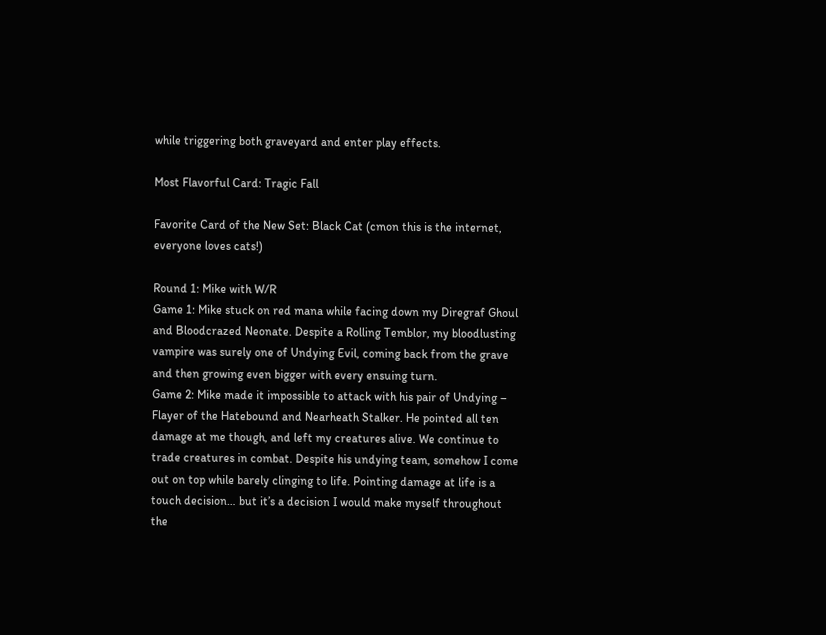while triggering both graveyard and enter play effects.

Most Flavorful Card: Tragic Fall

Favorite Card of the New Set: Black Cat (cmon this is the internet, everyone loves cats!)

Round 1: Mike with W/R
Game 1: Mike stuck on red mana while facing down my Diregraf Ghoul and Bloodcrazed Neonate. Despite a Rolling Temblor, my bloodlusting vampire was surely one of Undying Evil, coming back from the grave and then growing even bigger with every ensuing turn.
Game 2: Mike made it impossible to attack with his pair of Undying – Flayer of the Hatebound and Nearheath Stalker. He pointed all ten damage at me though, and left my creatures alive. We continue to trade creatures in combat. Despite his undying team, somehow I come out on top while barely clinging to life. Pointing damage at life is a touch decision… but it’s a decision I would make myself throughout the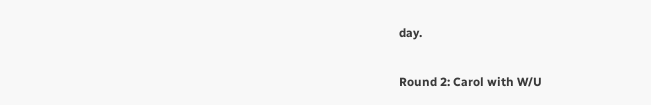day.

Round 2: Carol with W/U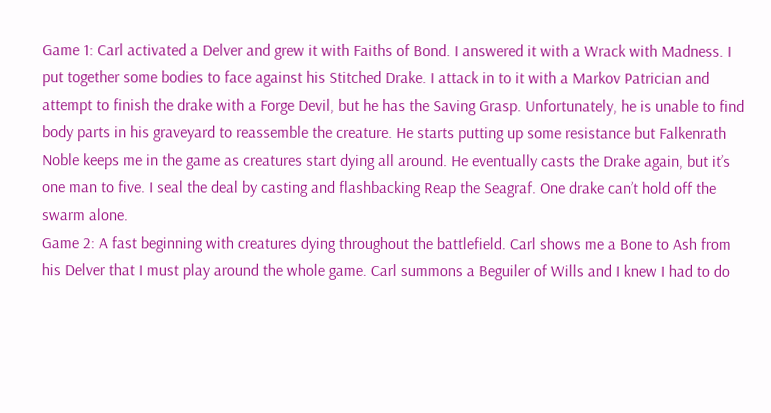Game 1: Carl activated a Delver and grew it with Faiths of Bond. I answered it with a Wrack with Madness. I put together some bodies to face against his Stitched Drake. I attack in to it with a Markov Patrician and attempt to finish the drake with a Forge Devil, but he has the Saving Grasp. Unfortunately, he is unable to find body parts in his graveyard to reassemble the creature. He starts putting up some resistance but Falkenrath Noble keeps me in the game as creatures start dying all around. He eventually casts the Drake again, but it’s one man to five. I seal the deal by casting and flashbacking Reap the Seagraf. One drake can’t hold off the swarm alone.
Game 2: A fast beginning with creatures dying throughout the battlefield. Carl shows me a Bone to Ash from his Delver that I must play around the whole game. Carl summons a Beguiler of Wills and I knew I had to do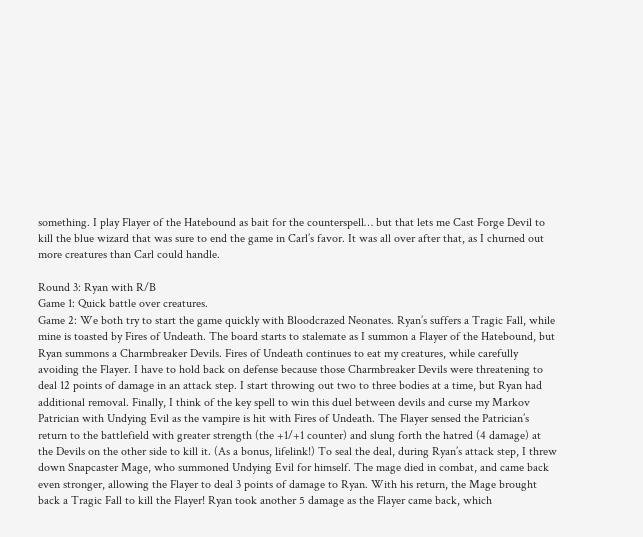something. I play Flayer of the Hatebound as bait for the counterspell… but that lets me Cast Forge Devil to kill the blue wizard that was sure to end the game in Carl’s favor. It was all over after that, as I churned out more creatures than Carl could handle.

Round 3: Ryan with R/B
Game 1: Quick battle over creatures.
Game 2: We both try to start the game quickly with Bloodcrazed Neonates. Ryan’s suffers a Tragic Fall, while mine is toasted by Fires of Undeath. The board starts to stalemate as I summon a Flayer of the Hatebound, but Ryan summons a Charmbreaker Devils. Fires of Undeath continues to eat my creatures, while carefully avoiding the Flayer. I have to hold back on defense because those Charmbreaker Devils were threatening to deal 12 points of damage in an attack step. I start throwing out two to three bodies at a time, but Ryan had additional removal. Finally, I think of the key spell to win this duel between devils and curse my Markov Patrician with Undying Evil as the vampire is hit with Fires of Undeath. The Flayer sensed the Patrician’s return to the battlefield with greater strength (the +1/+1 counter) and slung forth the hatred (4 damage) at the Devils on the other side to kill it. (As a bonus, lifelink!) To seal the deal, during Ryan’s attack step, I threw down Snapcaster Mage, who summoned Undying Evil for himself. The mage died in combat, and came back even stronger, allowing the Flayer to deal 3 points of damage to Ryan. With his return, the Mage brought back a Tragic Fall to kill the Flayer! Ryan took another 5 damage as the Flayer came back, which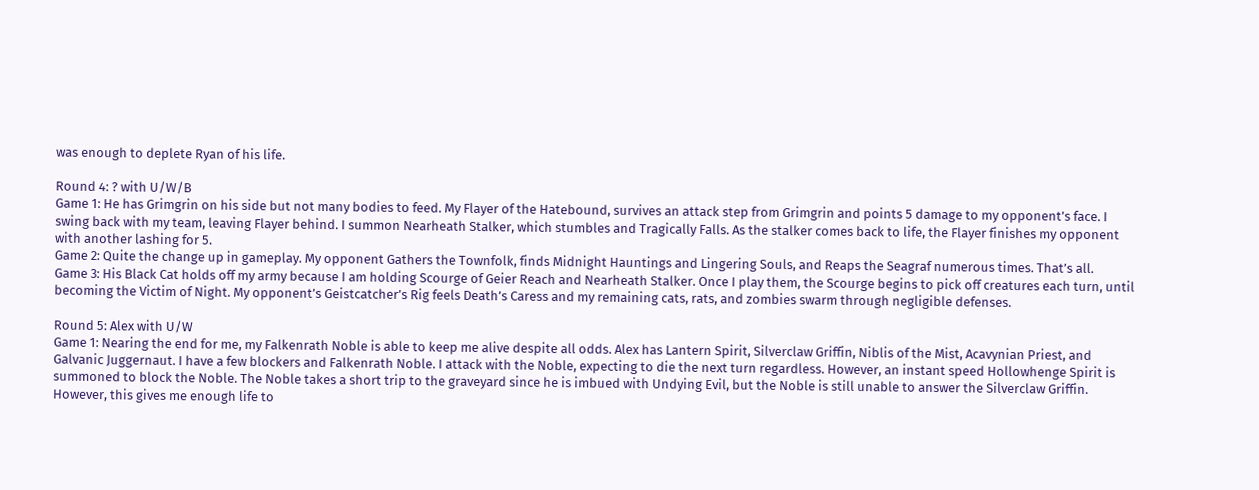was enough to deplete Ryan of his life.

Round 4: ? with U/W/B
Game 1: He has Grimgrin on his side but not many bodies to feed. My Flayer of the Hatebound, survives an attack step from Grimgrin and points 5 damage to my opponent’s face. I swing back with my team, leaving Flayer behind. I summon Nearheath Stalker, which stumbles and Tragically Falls. As the stalker comes back to life, the Flayer finishes my opponent with another lashing for 5.
Game 2: Quite the change up in gameplay. My opponent Gathers the Townfolk, finds Midnight Hauntings and Lingering Souls, and Reaps the Seagraf numerous times. That’s all.
Game 3: His Black Cat holds off my army because I am holding Scourge of Geier Reach and Nearheath Stalker. Once I play them, the Scourge begins to pick off creatures each turn, until becoming the Victim of Night. My opponent’s Geistcatcher’s Rig feels Death’s Caress and my remaining cats, rats, and zombies swarm through negligible defenses.

Round 5: Alex with U/W
Game 1: Nearing the end for me, my Falkenrath Noble is able to keep me alive despite all odds. Alex has Lantern Spirit, Silverclaw Griffin, Niblis of the Mist, Acavynian Priest, and Galvanic Juggernaut. I have a few blockers and Falkenrath Noble. I attack with the Noble, expecting to die the next turn regardless. However, an instant speed Hollowhenge Spirit is summoned to block the Noble. The Noble takes a short trip to the graveyard since he is imbued with Undying Evil, but the Noble is still unable to answer the Silverclaw Griffin. However, this gives me enough life to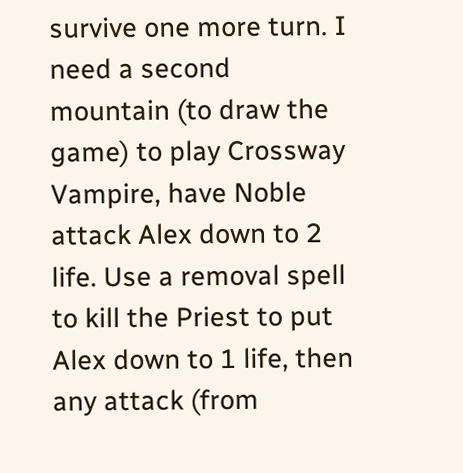survive one more turn. I need a second mountain (to draw the game) to play Crossway Vampire, have Noble attack Alex down to 2 life. Use a removal spell to kill the Priest to put Alex down to 1 life, then any attack (from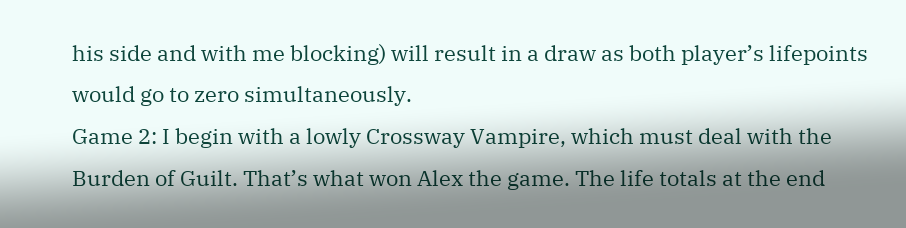his side and with me blocking) will result in a draw as both player’s lifepoints would go to zero simultaneously.
Game 2: I begin with a lowly Crossway Vampire, which must deal with the Burden of Guilt. That’s what won Alex the game. The life totals at the end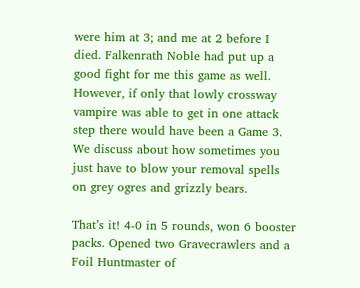were him at 3; and me at 2 before I died. Falkenrath Noble had put up a good fight for me this game as well. However, if only that lowly crossway vampire was able to get in one attack step there would have been a Game 3. We discuss about how sometimes you just have to blow your removal spells on grey ogres and grizzly bears.

That’s it! 4-0 in 5 rounds, won 6 booster packs. Opened two Gravecrawlers and a Foil Huntmaster of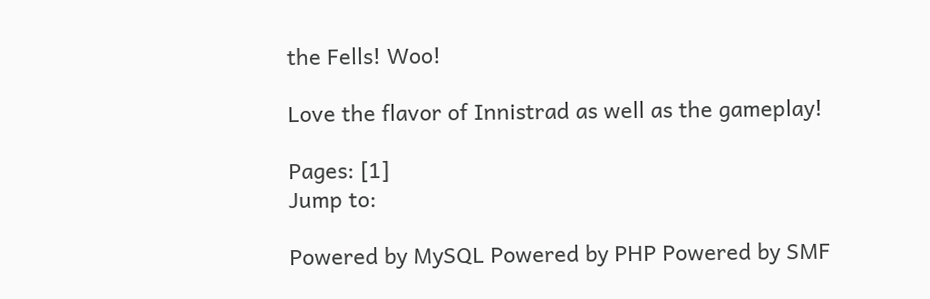the Fells! Woo!

Love the flavor of Innistrad as well as the gameplay!

Pages: [1]
Jump to:

Powered by MySQL Powered by PHP Powered by SMF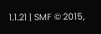1.1.21 | SMF © 2015,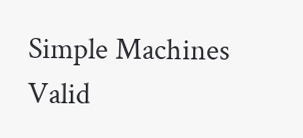Simple Machines Valid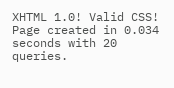XHTML 1.0! Valid CSS!
Page created in 0.034 seconds with 20 queries.